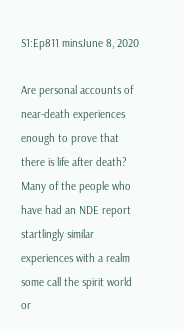S1:Ep811 minsJune 8, 2020

Are personal accounts of near-death experiences enough to prove that there is life after death? Many of the people who have had an NDE report startlingly similar experiences with a realm some call the spirit world or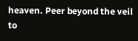heaven. Peer beyond the veil to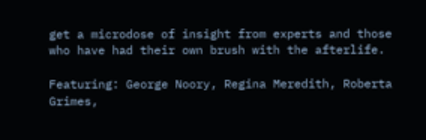get a microdose of insight from experts and those who have had their own brush with the afterlife.

Featuring: George Noory, Regina Meredith, Roberta Grimes,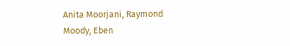Anita Moorjani, Raymond Moody, Eben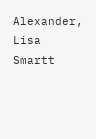Alexander, Lisa Smartt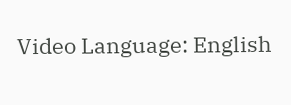Video Language: English